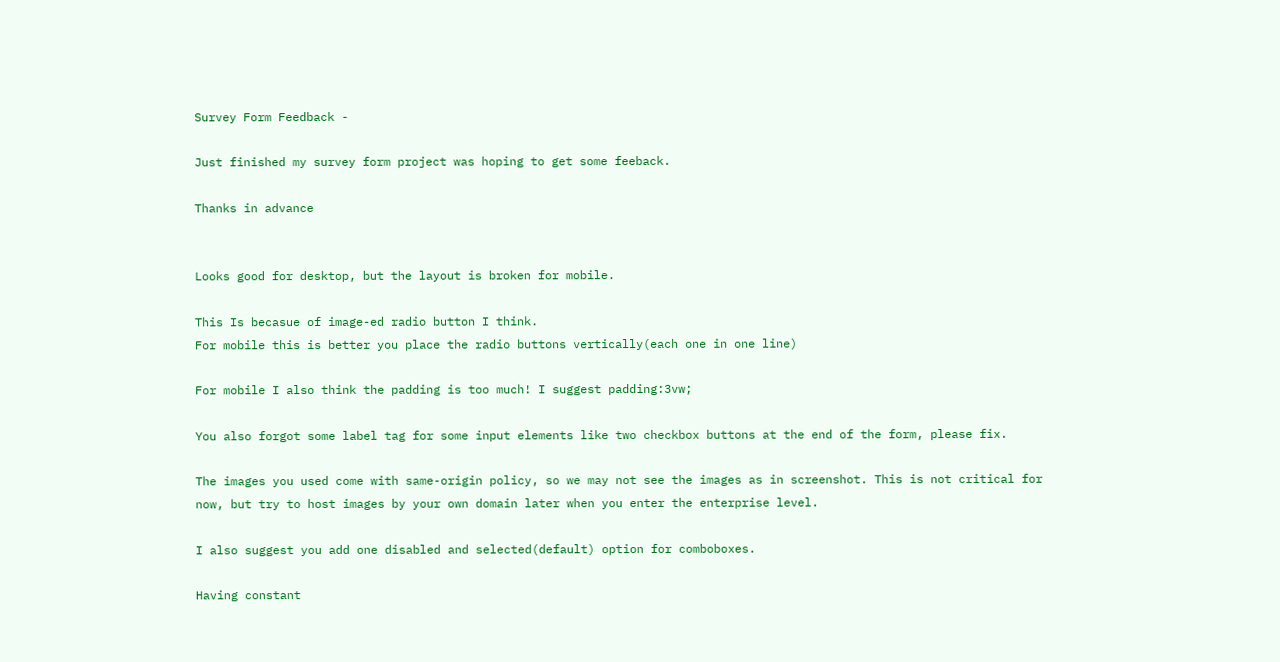Survey Form Feedback -

Just finished my survey form project was hoping to get some feeback.

Thanks in advance


Looks good for desktop, but the layout is broken for mobile.

This Is becasue of image-ed radio button I think.
For mobile this is better you place the radio buttons vertically(each one in one line)

For mobile I also think the padding is too much! I suggest padding:3vw;

You also forgot some label tag for some input elements like two checkbox buttons at the end of the form, please fix.

The images you used come with same-origin policy, so we may not see the images as in screenshot. This is not critical for now, but try to host images by your own domain later when you enter the enterprise level.

I also suggest you add one disabled and selected(default) option for comboboxes.

Having constant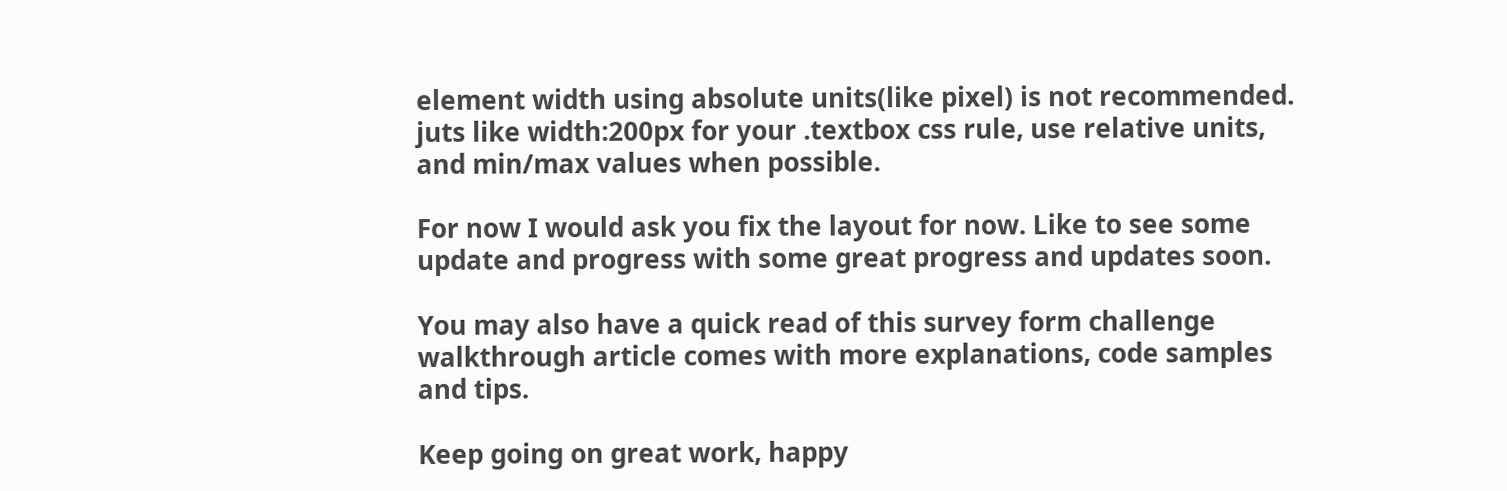element width using absolute units(like pixel) is not recommended. juts like width:200px for your .textbox css rule, use relative units, and min/max values when possible.

For now I would ask you fix the layout for now. Like to see some update and progress with some great progress and updates soon.

You may also have a quick read of this survey form challenge walkthrough article comes with more explanations, code samples and tips.

Keep going on great work, happy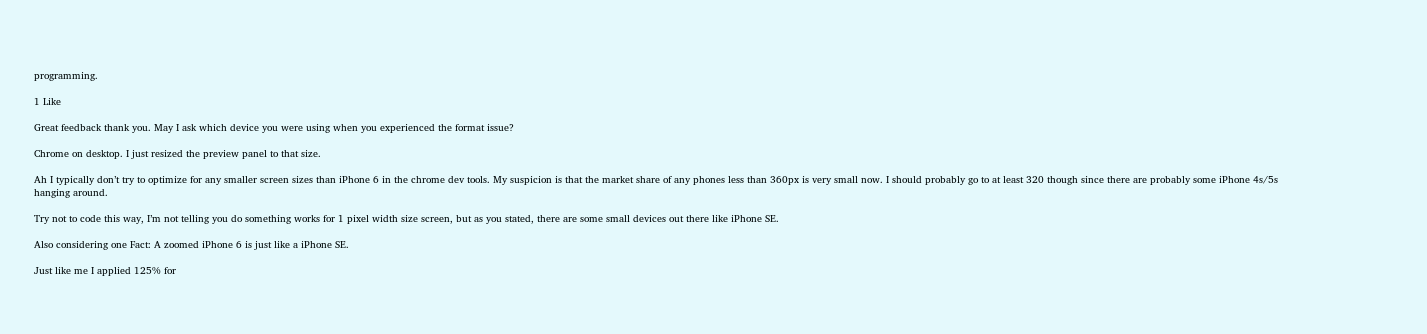programming.

1 Like

Great feedback thank you. May I ask which device you were using when you experienced the format issue?

Chrome on desktop. I just resized the preview panel to that size.

Ah I typically don’t try to optimize for any smaller screen sizes than iPhone 6 in the chrome dev tools. My suspicion is that the market share of any phones less than 360px is very small now. I should probably go to at least 320 though since there are probably some iPhone 4s/5s hanging around.

Try not to code this way, I’m not telling you do something works for 1 pixel width size screen, but as you stated, there are some small devices out there like iPhone SE.

Also considering one Fact: A zoomed iPhone 6 is just like a iPhone SE.

Just like me I applied 125% for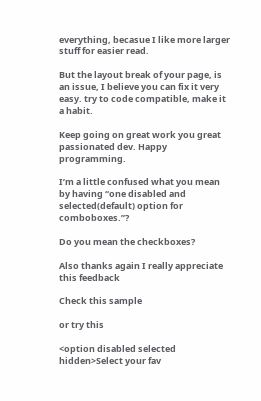everything, becasue I like more larger stuff for easier read.

But the layout break of your page, is an issue, I believe you can fix it very easy. try to code compatible, make it a habit.

Keep going on great work you great passionated dev. Happy programming.

I’m a little confused what you mean by having “one disabled and selected(default) option for comboboxes.”?

Do you mean the checkboxes?

Also thanks again I really appreciate this feedback

Check this sample

or try this

<option disabled selected hidden>Select your fav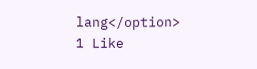lang</option>
1 Like